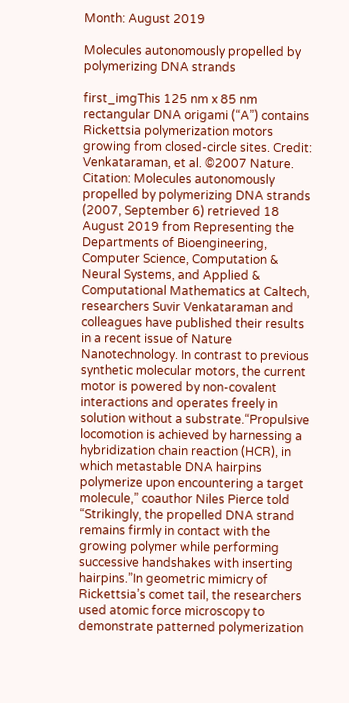Month: August 2019

Molecules autonomously propelled by polymerizing DNA strands

first_imgThis 125 nm x 85 nm rectangular DNA origami (“A”) contains Rickettsia polymerization motors growing from closed-circle sites. Credit: Venkataraman, et al. ©2007 Nature. Citation: Molecules autonomously propelled by polymerizing DNA strands (2007, September 6) retrieved 18 August 2019 from Representing the Departments of Bioengineering, Computer Science, Computation & Neural Systems, and Applied & Computational Mathematics at Caltech, researchers Suvir Venkataraman and colleagues have published their results in a recent issue of Nature Nanotechnology. In contrast to previous synthetic molecular motors, the current motor is powered by non-covalent interactions and operates freely in solution without a substrate.“Propulsive locomotion is achieved by harnessing a hybridization chain reaction (HCR), in which metastable DNA hairpins polymerize upon encountering a target molecule,” coauthor Niles Pierce told “Strikingly, the propelled DNA strand remains firmly in contact with the growing polymer while performing successive handshakes with inserting hairpins.”In geometric mimicry of Rickettsia’s comet tail, the researchers used atomic force microscopy to demonstrate patterned polymerization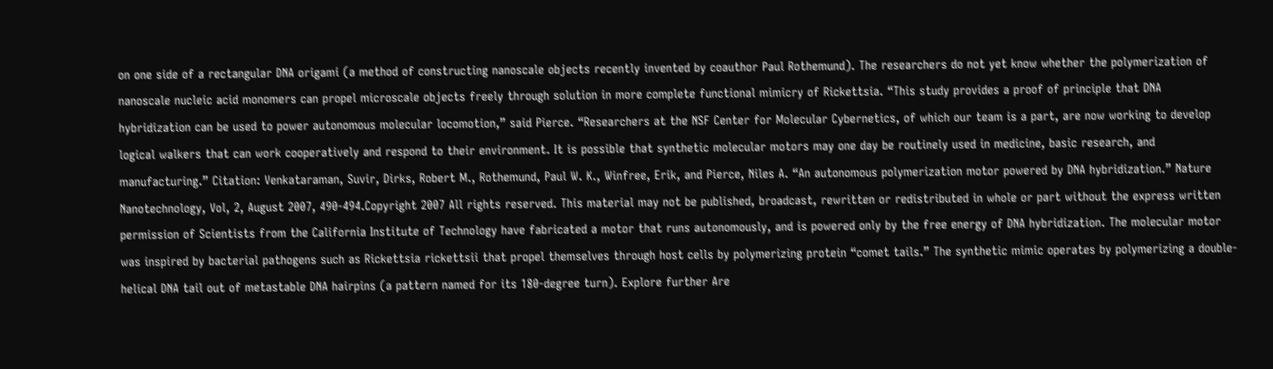on one side of a rectangular DNA origami (a method of constructing nanoscale objects recently invented by coauthor Paul Rothemund). The researchers do not yet know whether the polymerization of nanoscale nucleic acid monomers can propel microscale objects freely through solution in more complete functional mimicry of Rickettsia. “This study provides a proof of principle that DNA hybridization can be used to power autonomous molecular locomotion,” said Pierce. “Researchers at the NSF Center for Molecular Cybernetics, of which our team is a part, are now working to develop logical walkers that can work cooperatively and respond to their environment. It is possible that synthetic molecular motors may one day be routinely used in medicine, basic research, and manufacturing.” Citation: Venkataraman, Suvir, Dirks, Robert M., Rothemund, Paul W. K., Winfree, Erik, and Pierce, Niles A. “An autonomous polymerization motor powered by DNA hybridization.” Nature Nanotechnology, Vol, 2, August 2007, 490-494.Copyright 2007 All rights reserved. This material may not be published, broadcast, rewritten or redistributed in whole or part without the express written permission of Scientists from the California Institute of Technology have fabricated a motor that runs autonomously, and is powered only by the free energy of DNA hybridization. The molecular motor was inspired by bacterial pathogens such as Rickettsia rickettsii that propel themselves through host cells by polymerizing protein “comet tails.” The synthetic mimic operates by polymerizing a double-helical DNA tail out of metastable DNA hairpins (a pattern named for its 180-degree turn). Explore further Are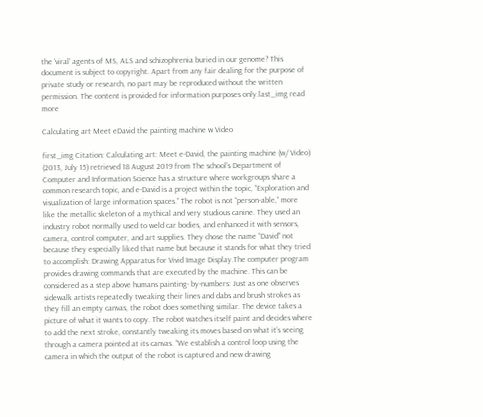the ‘viral’ agents of MS, ALS and schizophrenia buried in our genome? This document is subject to copyright. Apart from any fair dealing for the purpose of private study or research, no part may be reproduced without the written permission. The content is provided for information purposes only.last_img read more

Calculating art Meet eDavid the painting machine w Video

first_img Citation: Calculating art: Meet e-David, the painting machine (w/ Video) (2013, July 15) retrieved 18 August 2019 from The school’s Department of Computer and Information Science has a structure where workgroups share a common research topic, and e-David is a project within the topic, “Exploration and visualization of large information spaces.” The robot is not “person-able,” more like the metallic skeleton of a mythical and very studious canine. They used an industry robot normally used to weld car bodies, and enhanced it with sensors, camera, control computer, and art supplies. They chose the name “David” not because they especially liked that name but because it stands for what they tried to accomplish: Drawing Apparatus for Vivid Image Display.The computer program provides drawing commands that are executed by the machine. This can be considered as a step above humans painting- by-numbers: Just as one observes sidewalk artists repeatedly tweaking their lines and dabs and brush strokes as they fill an empty canvas, the robot does something similar. The device takes a picture of what it wants to copy. The robot watches itself paint and decides where to add the next stroke, constantly tweaking its moves based on what it’s seeing through a camera pointed at its canvas. “We establish a control loop using the camera in which the output of the robot is captured and new drawing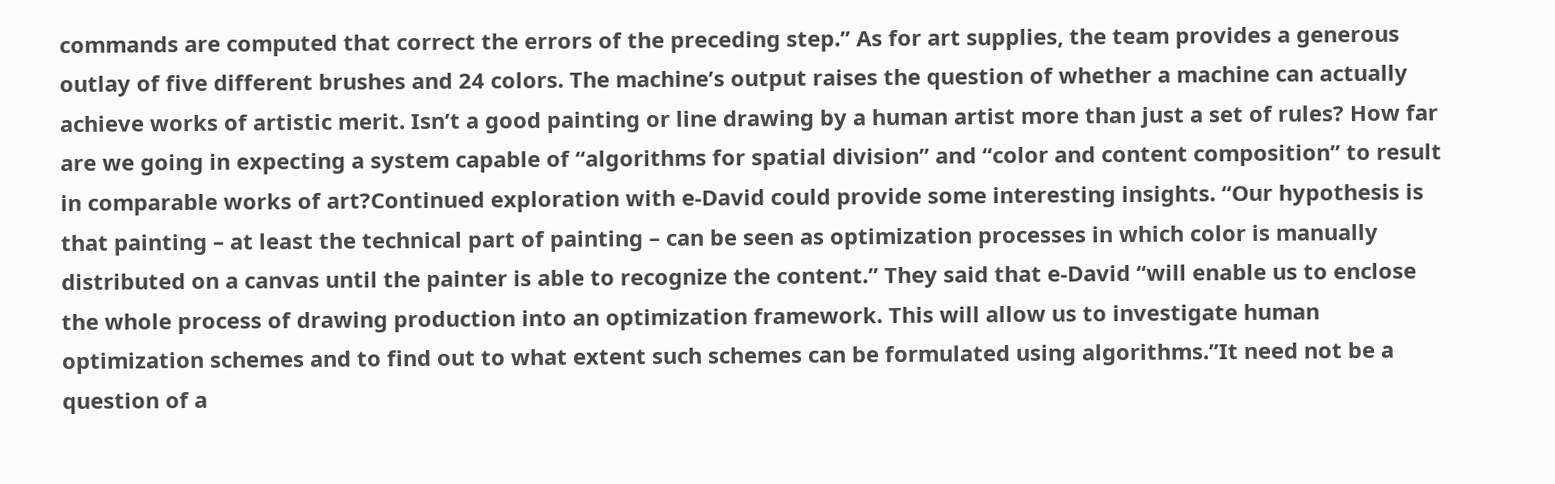commands are computed that correct the errors of the preceding step.” As for art supplies, the team provides a generous outlay of five different brushes and 24 colors. The machine’s output raises the question of whether a machine can actually achieve works of artistic merit. Isn’t a good painting or line drawing by a human artist more than just a set of rules? How far are we going in expecting a system capable of “algorithms for spatial division” and “color and content composition” to result in comparable works of art?Continued exploration with e-David could provide some interesting insights. “Our hypothesis is that painting – at least the technical part of painting – can be seen as optimization processes in which color is manually distributed on a canvas until the painter is able to recognize the content.” They said that e-David “will enable us to enclose the whole process of drawing production into an optimization framework. This will allow us to investigate human optimization schemes and to find out to what extent such schemes can be formulated using algorithms.”It need not be a question of a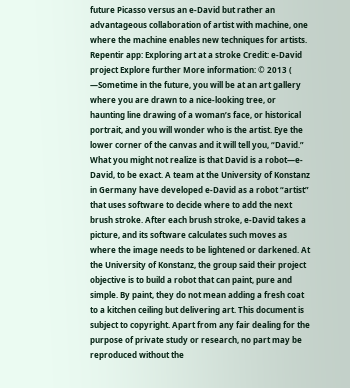future Picasso versus an e-David but rather an advantageous collaboration of artist with machine, one where the machine enables new techniques for artists. Repentir app: Exploring art at a stroke Credit: e-David project Explore further More information: © 2013 ( —Sometime in the future, you will be at an art gallery where you are drawn to a nice-looking tree, or haunting line drawing of a woman’s face, or historical portrait, and you will wonder who is the artist. Eye the lower corner of the canvas and it will tell you, “David.” What you might not realize is that David is a robot—e-David, to be exact. A team at the University of Konstanz in Germany have developed e-David as a robot “artist” that uses software to decide where to add the next brush stroke. After each brush stroke, e-David takes a picture, and its software calculates such moves as where the image needs to be lightened or darkened. At the University of Konstanz, the group said their project objective is to build a robot that can paint, pure and simple. By paint, they do not mean adding a fresh coat to a kitchen ceiling but delivering art. This document is subject to copyright. Apart from any fair dealing for the purpose of private study or research, no part may be reproduced without the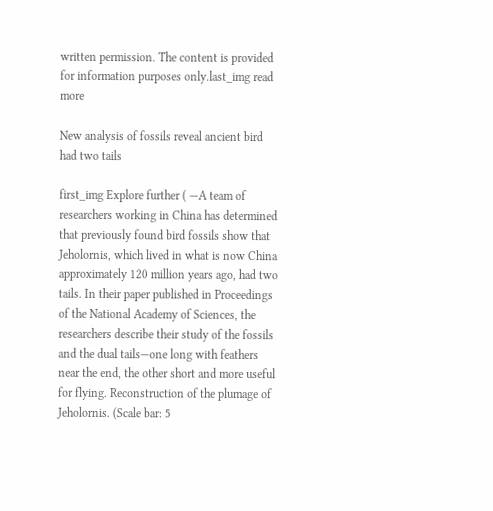written permission. The content is provided for information purposes only.last_img read more

New analysis of fossils reveal ancient bird had two tails

first_img Explore further ( —A team of researchers working in China has determined that previously found bird fossils show that Jeholornis, which lived in what is now China approximately 120 million years ago, had two tails. In their paper published in Proceedings of the National Academy of Sciences, the researchers describe their study of the fossils and the dual tails—one long with feathers near the end, the other short and more useful for flying. Reconstruction of the plumage of Jeholornis. (Scale bar: 5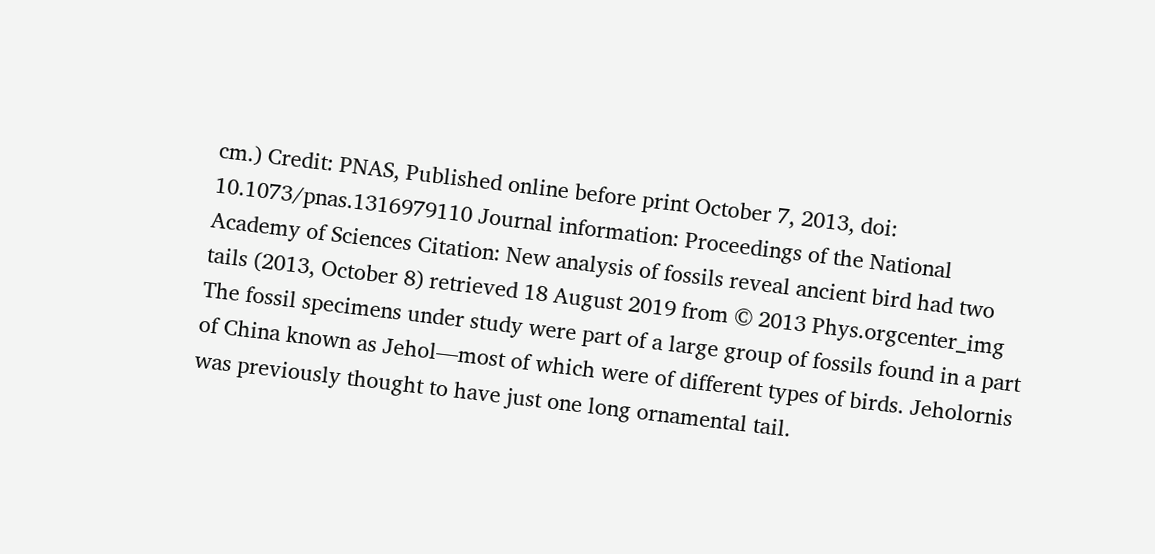cm.) Credit: PNAS, Published online before print October 7, 2013, doi: 10.1073/pnas.1316979110 Journal information: Proceedings of the National Academy of Sciences Citation: New analysis of fossils reveal ancient bird had two tails (2013, October 8) retrieved 18 August 2019 from © 2013 Phys.orgcenter_img The fossil specimens under study were part of a large group of fossils found in a part of China known as Jehol—most of which were of different types of birds. Jeholornis was previously thought to have just one long ornamental tail.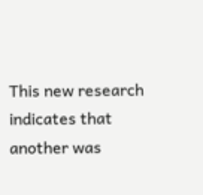This new research indicates that another was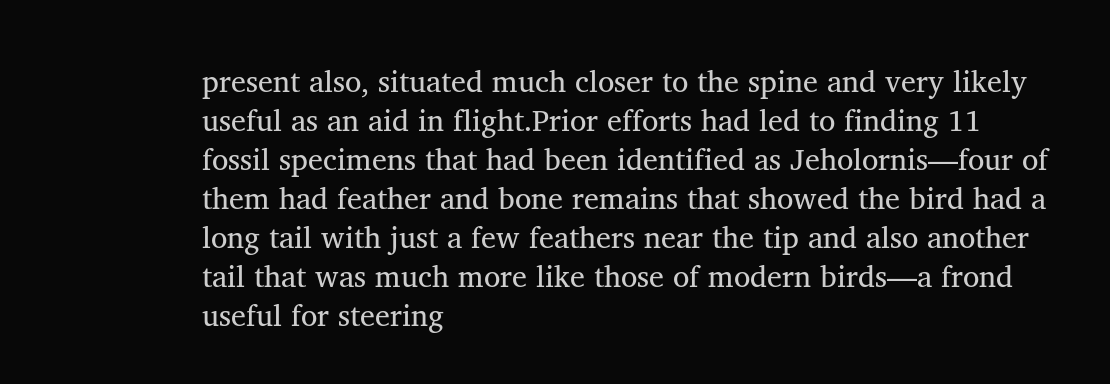present also, situated much closer to the spine and very likely useful as an aid in flight.Prior efforts had led to finding 11 fossil specimens that had been identified as Jeholornis—four of them had feather and bone remains that showed the bird had a long tail with just a few feathers near the tip and also another tail that was much more like those of modern birds—a frond useful for steering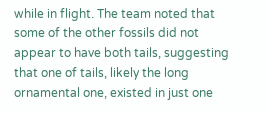while in flight. The team noted that some of the other fossils did not appear to have both tails, suggesting that one of tails, likely the long ornamental one, existed in just one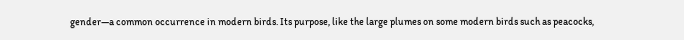gender—a common occurrence in modern birds. Its purpose, like the large plumes on some modern birds such as peacocks,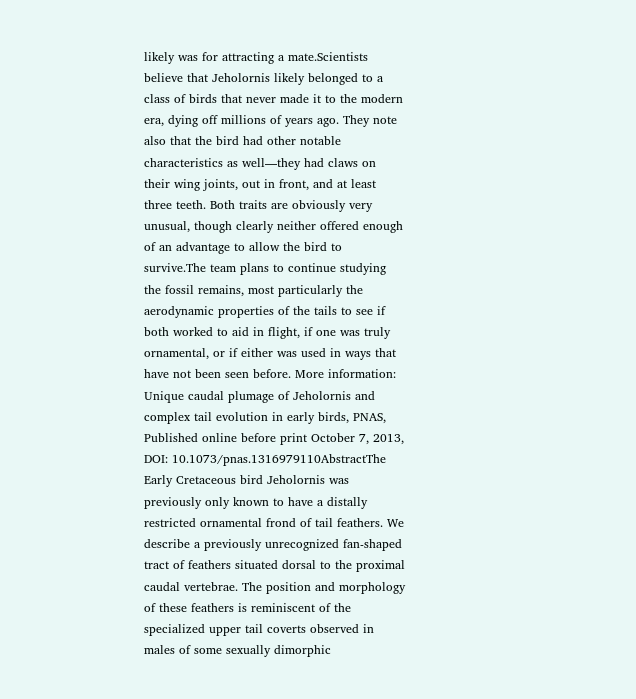likely was for attracting a mate.Scientists believe that Jeholornis likely belonged to a class of birds that never made it to the modern era, dying off millions of years ago. They note also that the bird had other notable characteristics as well—they had claws on their wing joints, out in front, and at least three teeth. Both traits are obviously very unusual, though clearly neither offered enough of an advantage to allow the bird to survive.The team plans to continue studying the fossil remains, most particularly the aerodynamic properties of the tails to see if both worked to aid in flight, if one was truly ornamental, or if either was used in ways that have not been seen before. More information: Unique caudal plumage of Jeholornis and complex tail evolution in early birds, PNAS, Published online before print October 7, 2013, DOI: 10.1073/pnas.1316979110AbstractThe Early Cretaceous bird Jeholornis was previously only known to have a distally restricted ornamental frond of tail feathers. We describe a previously unrecognized fan-shaped tract of feathers situated dorsal to the proximal caudal vertebrae. The position and morphology of these feathers is reminiscent of the specialized upper tail coverts observed in males of some sexually dimorphic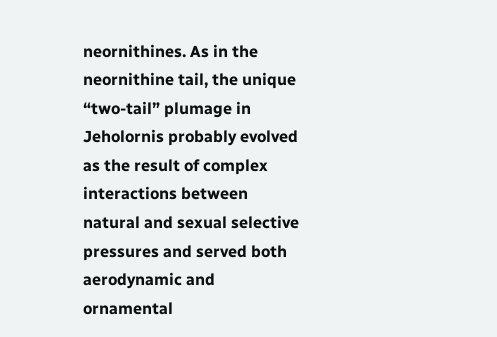neornithines. As in the neornithine tail, the unique “two-tail” plumage in Jeholornis probably evolved as the result of complex interactions between natural and sexual selective pressures and served both aerodynamic and ornamental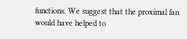functions. We suggest that the proximal fan would have helped to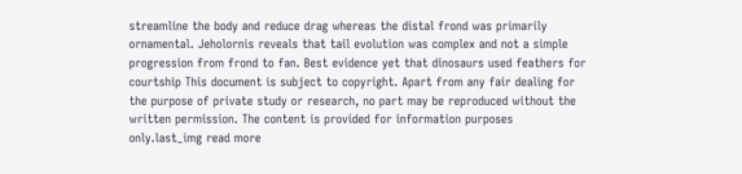streamline the body and reduce drag whereas the distal frond was primarily ornamental. Jeholornis reveals that tail evolution was complex and not a simple progression from frond to fan. Best evidence yet that dinosaurs used feathers for courtship This document is subject to copyright. Apart from any fair dealing for the purpose of private study or research, no part may be reproduced without the written permission. The content is provided for information purposes only.last_img read more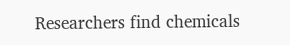Researchers find chemicals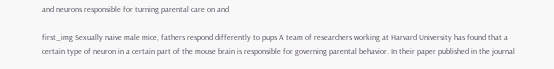and neurons responsible for turning parental care on and

first_img Sexually naive male mice, fathers respond differently to pups A team of researchers working at Harvard University has found that a certain type of neuron in a certain part of the mouse brain is responsible for governing parental behavior. In their paper published in the journal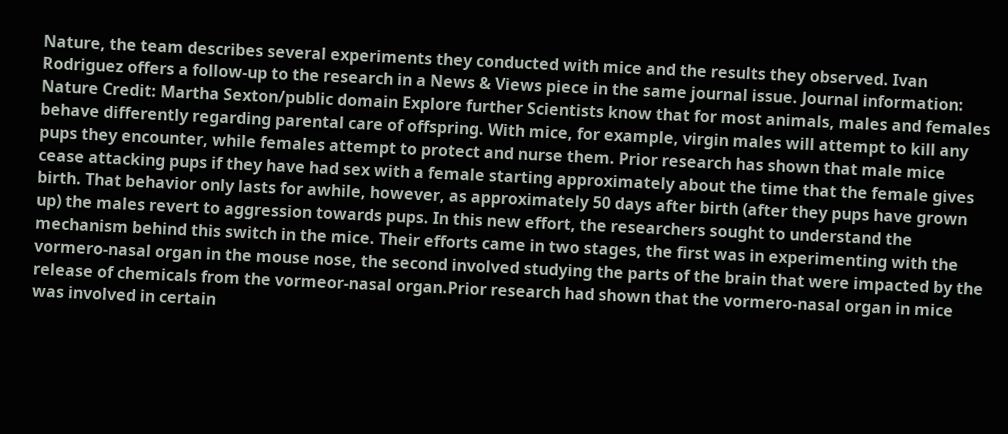Nature, the team describes several experiments they conducted with mice and the results they observed. Ivan Rodriguez offers a follow-up to the research in a News & Views piece in the same journal issue. Journal information: Nature Credit: Martha Sexton/public domain Explore further Scientists know that for most animals, males and females behave differently regarding parental care of offspring. With mice, for example, virgin males will attempt to kill any pups they encounter, while females attempt to protect and nurse them. Prior research has shown that male mice cease attacking pups if they have had sex with a female starting approximately about the time that the female gives birth. That behavior only lasts for awhile, however, as approximately 50 days after birth (after they pups have grown up) the males revert to aggression towards pups. In this new effort, the researchers sought to understand the mechanism behind this switch in the mice. Their efforts came in two stages, the first was in experimenting with the vormero-nasal organ in the mouse nose, the second involved studying the parts of the brain that were impacted by the release of chemicals from the vormeor-nasal organ.Prior research had shown that the vormero-nasal organ in mice was involved in certain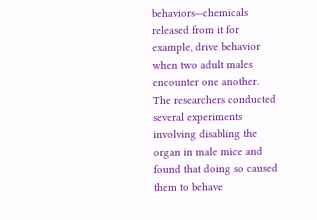behaviors—chemicals released from it for example, drive behavior when two adult males encounter one another. The researchers conducted several experiments involving disabling the organ in male mice and found that doing so caused them to behave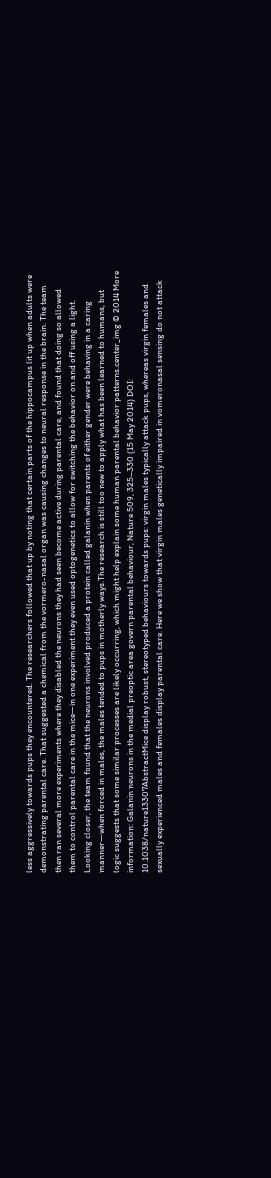less aggressively towards pups they encountered. The researchers followed that up by noting that certain parts of the hippocampus lit up when adults were demonstrating parental care. That suggested a chemical from the vormero-nasal organ was causing changes to neural response in the brain. The team then ran several more experiments where they disabled the neurons they had seen become active during parental care, and found that doing so allowed them to control parental care in the mice—in one experiment they even used optogenetics to allow for switching the behavior on and off using a light. Looking closer, the team found that the neurons involved produced a protein called galanin when parents of either gender were behaving in a caring manner—when forced in males, the males tended to pups in motherly ways.The research is still too new to apply what has been learned to humans, but logic suggests that some similar processes are likely occurring, which might help explain some human parental behavior patterns.center_img © 2014 More information: Galanin neurons in the medial preoptic area govern parental behaviour, Nature 509, 325–330 (15 May 2014) DOI: 10.1038/nature13307AbstractMice display robust, stereotyped behaviours towards pups: virgin males typically attack pups, whereas virgin females and sexually experienced males and females display parental care. Here we show that virgin males genetically impaired in vomeronasal sensing do not attack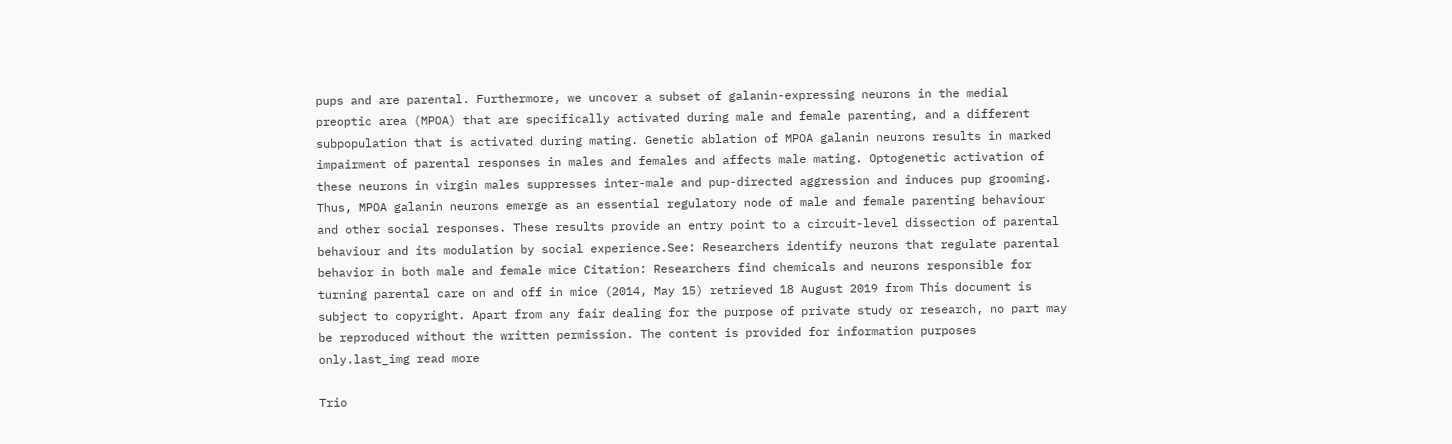pups and are parental. Furthermore, we uncover a subset of galanin-expressing neurons in the medial preoptic area (MPOA) that are specifically activated during male and female parenting, and a different subpopulation that is activated during mating. Genetic ablation of MPOA galanin neurons results in marked impairment of parental responses in males and females and affects male mating. Optogenetic activation of these neurons in virgin males suppresses inter-male and pup-directed aggression and induces pup grooming. Thus, MPOA galanin neurons emerge as an essential regulatory node of male and female parenting behaviour and other social responses. These results provide an entry point to a circuit-level dissection of parental behaviour and its modulation by social experience.See: Researchers identify neurons that regulate parental behavior in both male and female mice Citation: Researchers find chemicals and neurons responsible for turning parental care on and off in mice (2014, May 15) retrieved 18 August 2019 from This document is subject to copyright. Apart from any fair dealing for the purpose of private study or research, no part may be reproduced without the written permission. The content is provided for information purposes only.last_img read more

Trio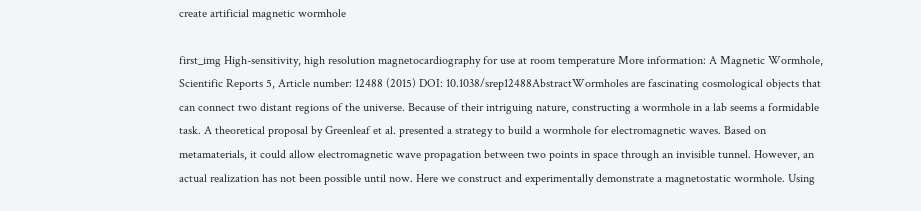create artificial magnetic wormhole

first_img High-sensitivity, high resolution magnetocardiography for use at room temperature More information: A Magnetic Wormhole, Scientific Reports 5, Article number: 12488 (2015) DOI: 10.1038/srep12488AbstractWormholes are fascinating cosmological objects that can connect two distant regions of the universe. Because of their intriguing nature, constructing a wormhole in a lab seems a formidable task. A theoretical proposal by Greenleaf et al. presented a strategy to build a wormhole for electromagnetic waves. Based on metamaterials, it could allow electromagnetic wave propagation between two points in space through an invisible tunnel. However, an actual realization has not been possible until now. Here we construct and experimentally demonstrate a magnetostatic wormhole. Using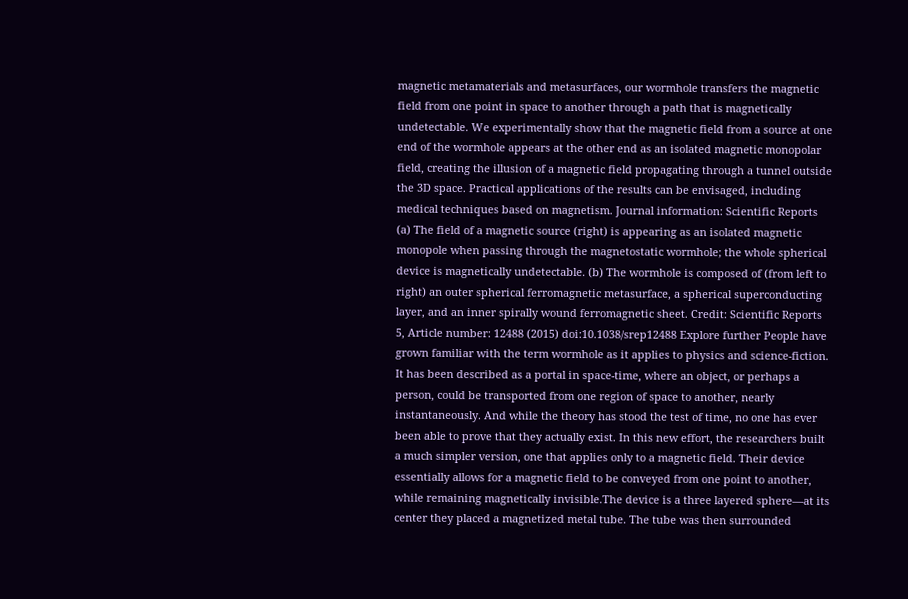magnetic metamaterials and metasurfaces, our wormhole transfers the magnetic field from one point in space to another through a path that is magnetically undetectable. We experimentally show that the magnetic field from a source at one end of the wormhole appears at the other end as an isolated magnetic monopolar field, creating the illusion of a magnetic field propagating through a tunnel outside the 3D space. Practical applications of the results can be envisaged, including medical techniques based on magnetism. Journal information: Scientific Reports (a) The field of a magnetic source (right) is appearing as an isolated magnetic monopole when passing through the magnetostatic wormhole; the whole spherical device is magnetically undetectable. (b) The wormhole is composed of (from left to right) an outer spherical ferromagnetic metasurface, a spherical superconducting layer, and an inner spirally wound ferromagnetic sheet. Credit: Scientific Reports 5, Article number: 12488 (2015) doi:10.1038/srep12488 Explore further People have grown familiar with the term wormhole as it applies to physics and science-fiction. It has been described as a portal in space-time, where an object, or perhaps a person, could be transported from one region of space to another, nearly instantaneously. And while the theory has stood the test of time, no one has ever been able to prove that they actually exist. In this new effort, the researchers built a much simpler version, one that applies only to a magnetic field. Their device essentially allows for a magnetic field to be conveyed from one point to another, while remaining magnetically invisible.The device is a three layered sphere—at its center they placed a magnetized metal tube. The tube was then surrounded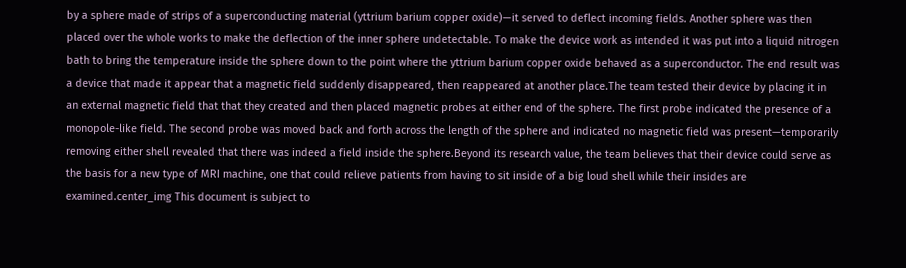by a sphere made of strips of a superconducting material (yttrium barium copper oxide)—it served to deflect incoming fields. Another sphere was then placed over the whole works to make the deflection of the inner sphere undetectable. To make the device work as intended it was put into a liquid nitrogen bath to bring the temperature inside the sphere down to the point where the yttrium barium copper oxide behaved as a superconductor. The end result was a device that made it appear that a magnetic field suddenly disappeared, then reappeared at another place.The team tested their device by placing it in an external magnetic field that that they created and then placed magnetic probes at either end of the sphere. The first probe indicated the presence of a monopole-like field. The second probe was moved back and forth across the length of the sphere and indicated no magnetic field was present—temporarily removing either shell revealed that there was indeed a field inside the sphere.Beyond its research value, the team believes that their device could serve as the basis for a new type of MRI machine, one that could relieve patients from having to sit inside of a big loud shell while their insides are examined.center_img This document is subject to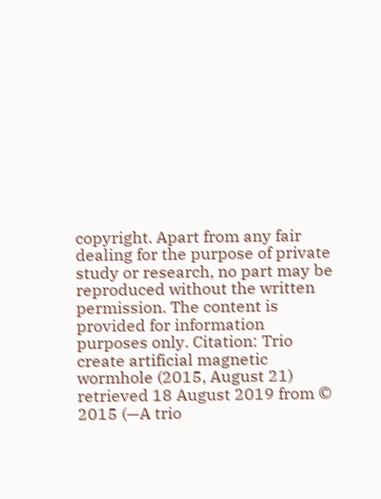copyright. Apart from any fair dealing for the purpose of private study or research, no part may be reproduced without the written permission. The content is provided for information purposes only. Citation: Trio create artificial magnetic wormhole (2015, August 21) retrieved 18 August 2019 from © 2015 (—A trio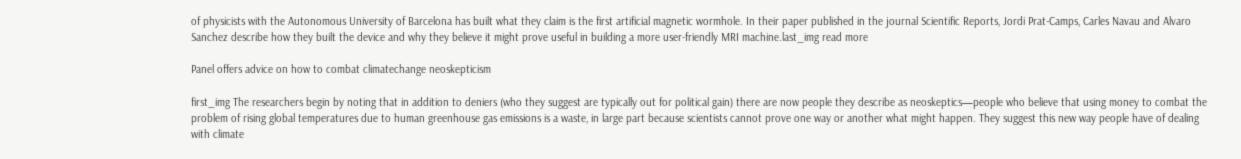of physicists with the Autonomous University of Barcelona has built what they claim is the first artificial magnetic wormhole. In their paper published in the journal Scientific Reports, Jordi Prat-Camps, Carles Navau and Alvaro Sanchez describe how they built the device and why they believe it might prove useful in building a more user-friendly MRI machine.last_img read more

Panel offers advice on how to combat climatechange neoskepticism

first_img The researchers begin by noting that in addition to deniers (who they suggest are typically out for political gain) there are now people they describe as neoskeptics—people who believe that using money to combat the problem of rising global temperatures due to human greenhouse gas emissions is a waste, in large part because scientists cannot prove one way or another what might happen. They suggest this new way people have of dealing with climate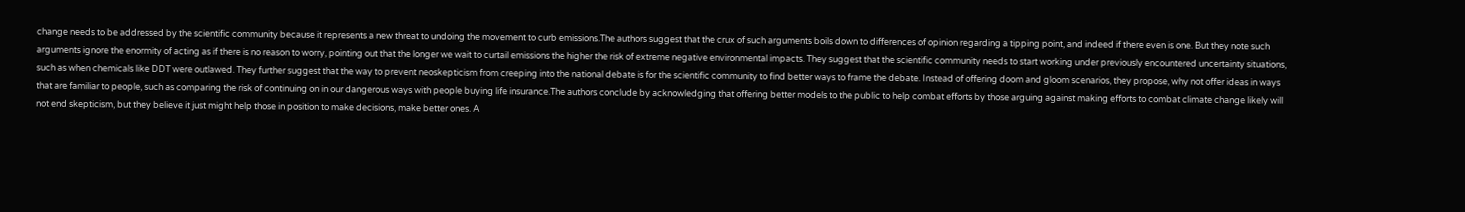change needs to be addressed by the scientific community because it represents a new threat to undoing the movement to curb emissions.The authors suggest that the crux of such arguments boils down to differences of opinion regarding a tipping point, and indeed if there even is one. But they note such arguments ignore the enormity of acting as if there is no reason to worry, pointing out that the longer we wait to curtail emissions the higher the risk of extreme negative environmental impacts. They suggest that the scientific community needs to start working under previously encountered uncertainty situations, such as when chemicals like DDT were outlawed. They further suggest that the way to prevent neoskepticism from creeping into the national debate is for the scientific community to find better ways to frame the debate. Instead of offering doom and gloom scenarios, they propose, why not offer ideas in ways that are familiar to people, such as comparing the risk of continuing on in our dangerous ways with people buying life insurance.The authors conclude by acknowledging that offering better models to the public to help combat efforts by those arguing against making efforts to combat climate change likely will not end skepticism, but they believe it just might help those in position to make decisions, make better ones. A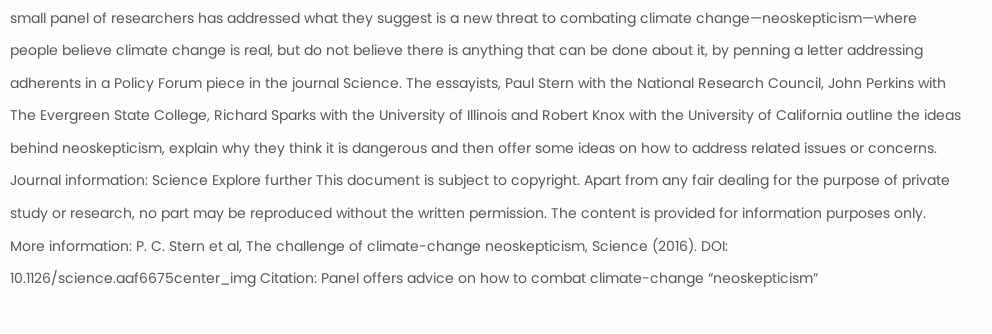small panel of researchers has addressed what they suggest is a new threat to combating climate change—neoskepticism—where people believe climate change is real, but do not believe there is anything that can be done about it, by penning a letter addressing adherents in a Policy Forum piece in the journal Science. The essayists, Paul Stern with the National Research Council, John Perkins with The Evergreen State College, Richard Sparks with the University of Illinois and Robert Knox with the University of California outline the ideas behind neoskepticism, explain why they think it is dangerous and then offer some ideas on how to address related issues or concerns. Journal information: Science Explore further This document is subject to copyright. Apart from any fair dealing for the purpose of private study or research, no part may be reproduced without the written permission. The content is provided for information purposes only. More information: P. C. Stern et al, The challenge of climate-change neoskepticism, Science (2016). DOI: 10.1126/science.aaf6675center_img Citation: Panel offers advice on how to combat climate-change “neoskepticism”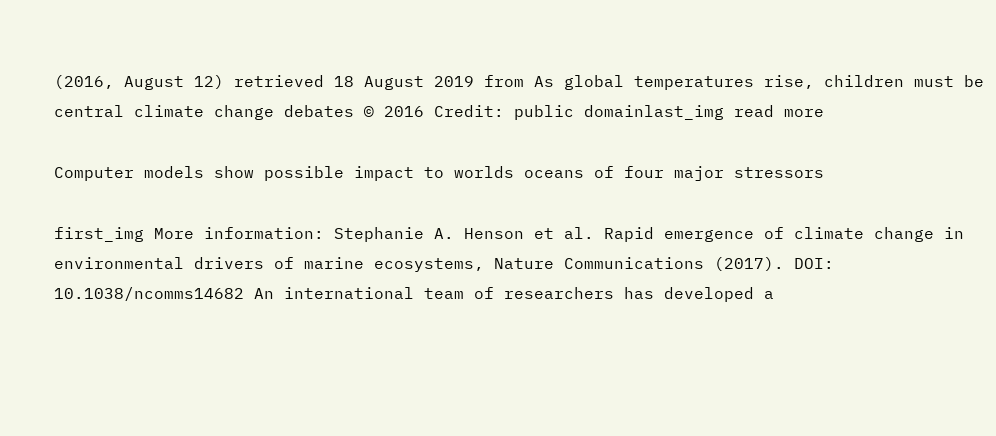(2016, August 12) retrieved 18 August 2019 from As global temperatures rise, children must be central climate change debates © 2016 Credit: public domainlast_img read more

Computer models show possible impact to worlds oceans of four major stressors

first_img More information: Stephanie A. Henson et al. Rapid emergence of climate change in environmental drivers of marine ecosystems, Nature Communications (2017). DOI: 10.1038/ncomms14682 An international team of researchers has developed a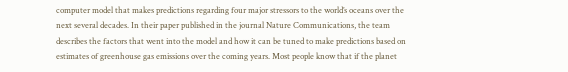computer model that makes predictions regarding four major stressors to the world’s oceans over the next several decades. In their paper published in the journal Nature Communications, the team describes the factors that went into the model and how it can be tuned to make predictions based on estimates of greenhouse gas emissions over the coming years. Most people know that if the planet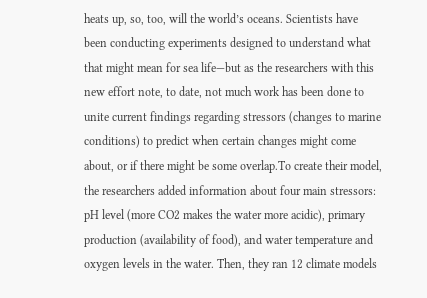heats up, so, too, will the world’s oceans. Scientists have been conducting experiments designed to understand what that might mean for sea life—but as the researchers with this new effort note, to date, not much work has been done to unite current findings regarding stressors (changes to marine conditions) to predict when certain changes might come about, or if there might be some overlap.To create their model, the researchers added information about four main stressors: pH level (more CO2 makes the water more acidic), primary production (availability of food), and water temperature and oxygen levels in the water. Then, they ran 12 climate models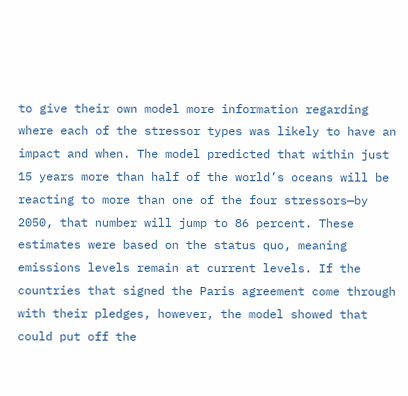to give their own model more information regarding where each of the stressor types was likely to have an impact and when. The model predicted that within just 15 years more than half of the world’s oceans will be reacting to more than one of the four stressors—by 2050, that number will jump to 86 percent. These estimates were based on the status quo, meaning emissions levels remain at current levels. If the countries that signed the Paris agreement come through with their pledges, however, the model showed that could put off the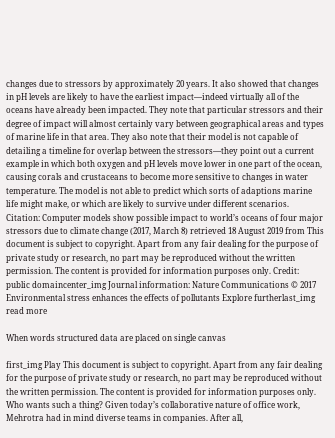changes due to stressors by approximately 20 years. It also showed that changes in pH levels are likely to have the earliest impact—indeed virtually all of the oceans have already been impacted. They note that particular stressors and their degree of impact will almost certainly vary between geographical areas and types of marine life in that area. They also note that their model is not capable of detailing a timeline for overlap between the stressors—they point out a current example in which both oxygen and pH levels move lower in one part of the ocean, causing corals and crustaceans to become more sensitive to changes in water temperature. The model is not able to predict which sorts of adaptions marine life might make, or which are likely to survive under different scenarios. Citation: Computer models show possible impact to world’s oceans of four major stressors due to climate change (2017, March 8) retrieved 18 August 2019 from This document is subject to copyright. Apart from any fair dealing for the purpose of private study or research, no part may be reproduced without the written permission. The content is provided for information purposes only. Credit: public domaincenter_img Journal information: Nature Communications © 2017 Environmental stress enhances the effects of pollutants Explore furtherlast_img read more

When words structured data are placed on single canvas

first_img Play This document is subject to copyright. Apart from any fair dealing for the purpose of private study or research, no part may be reproduced without the written permission. The content is provided for information purposes only. Who wants such a thing? Given today’s collaborative nature of office work, Mehrotra had in mind diverse teams in companies. After all,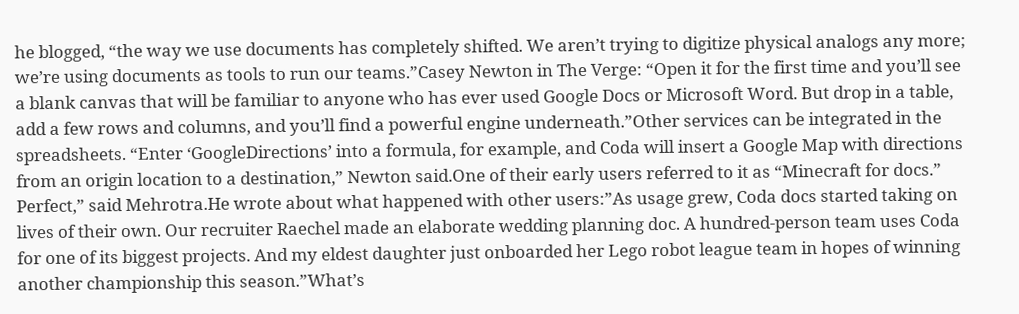he blogged, “the way we use documents has completely shifted. We aren’t trying to digitize physical analogs any more; we’re using documents as tools to run our teams.”Casey Newton in The Verge: “Open it for the first time and you’ll see a blank canvas that will be familiar to anyone who has ever used Google Docs or Microsoft Word. But drop in a table, add a few rows and columns, and you’ll find a powerful engine underneath.”Other services can be integrated in the spreadsheets. “Enter ‘GoogleDirections’ into a formula, for example, and Coda will insert a Google Map with directions from an origin location to a destination,” Newton said.One of their early users referred to it as “Minecraft for docs.” Perfect,” said Mehrotra.He wrote about what happened with other users:”As usage grew, Coda docs started taking on lives of their own. Our recruiter Raechel made an elaborate wedding planning doc. A hundred-person team uses Coda for one of its biggest projects. And my eldest daughter just onboarded her Lego robot league team in hopes of winning another championship this season.”What’s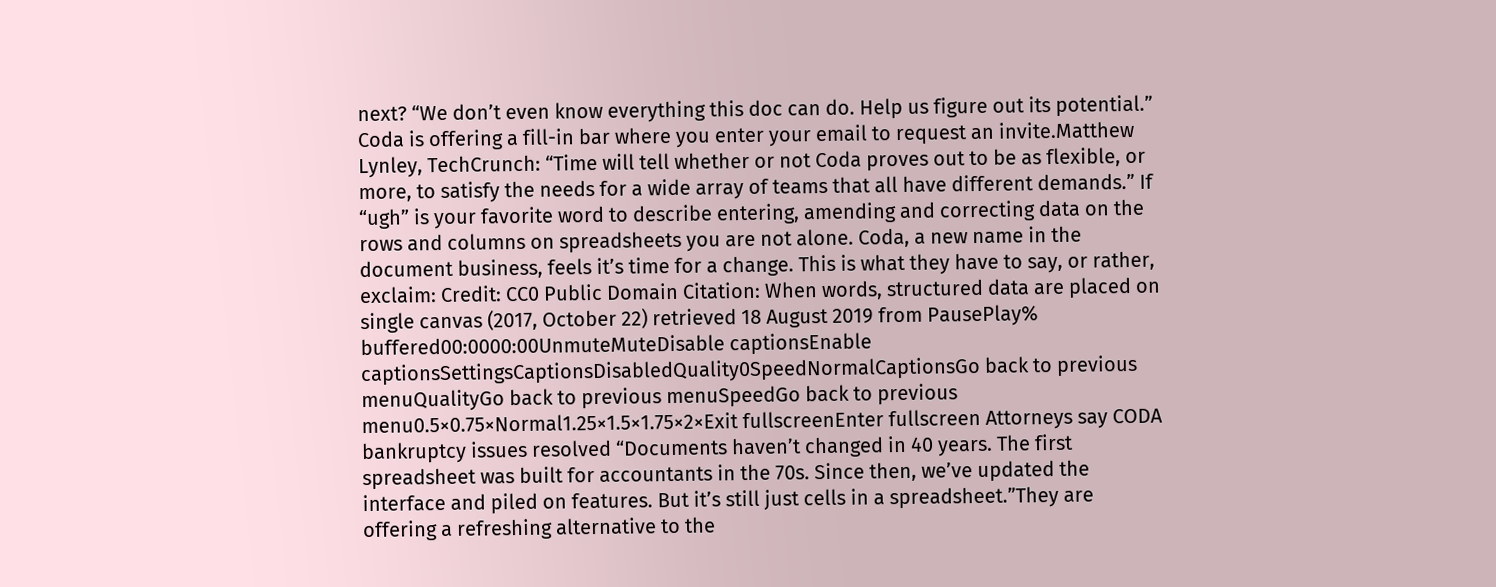next? “We don’t even know everything this doc can do. Help us figure out its potential.” Coda is offering a fill-in bar where you enter your email to request an invite.Matthew Lynley, TechCrunch: “Time will tell whether or not Coda proves out to be as flexible, or more, to satisfy the needs for a wide array of teams that all have different demands.” If “ugh” is your favorite word to describe entering, amending and correcting data on the rows and columns on spreadsheets you are not alone. Coda, a new name in the document business, feels it’s time for a change. This is what they have to say, or rather, exclaim: Credit: CC0 Public Domain Citation: When words, structured data are placed on single canvas (2017, October 22) retrieved 18 August 2019 from PausePlay% buffered00:0000:00UnmuteMuteDisable captionsEnable captionsSettingsCaptionsDisabledQuality0SpeedNormalCaptionsGo back to previous menuQualityGo back to previous menuSpeedGo back to previous menu0.5×0.75×Normal1.25×1.5×1.75×2×Exit fullscreenEnter fullscreen Attorneys say CODA bankruptcy issues resolved “Documents haven’t changed in 40 years. The first spreadsheet was built for accountants in the 70s. Since then, we’ve updated the interface and piled on features. But it’s still just cells in a spreadsheet.”They are offering a refreshing alternative to the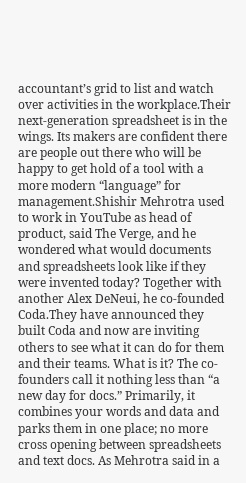accountant’s grid to list and watch over activities in the workplace.Their next-generation spreadsheet is in the wings. Its makers are confident there are people out there who will be happy to get hold of a tool with a more modern “language” for management.Shishir Mehrotra used to work in YouTube as head of product, said The Verge, and he wondered what would documents and spreadsheets look like if they were invented today? Together with another Alex DeNeui, he co-founded Coda.They have announced they built Coda and now are inviting others to see what it can do for them and their teams. What is it? The co-founders call it nothing less than “a new day for docs.” Primarily, it combines your words and data and parks them in one place; no more cross opening between spreadsheets and text docs. As Mehrotra said in a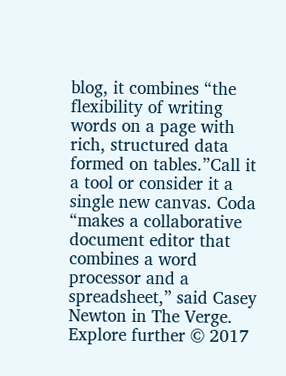blog, it combines “the flexibility of writing words on a page with rich, structured data formed on tables.”Call it a tool or consider it a single new canvas. Coda “makes a collaborative document editor that combines a word processor and a spreadsheet,” said Casey Newton in The Verge. Explore further © 2017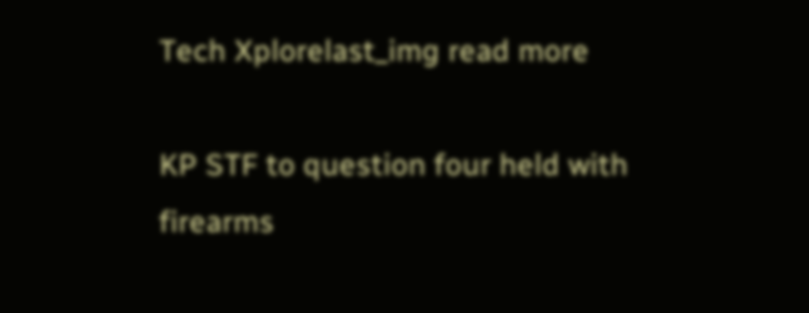Tech Xplorelast_img read more

KP STF to question four held with firearms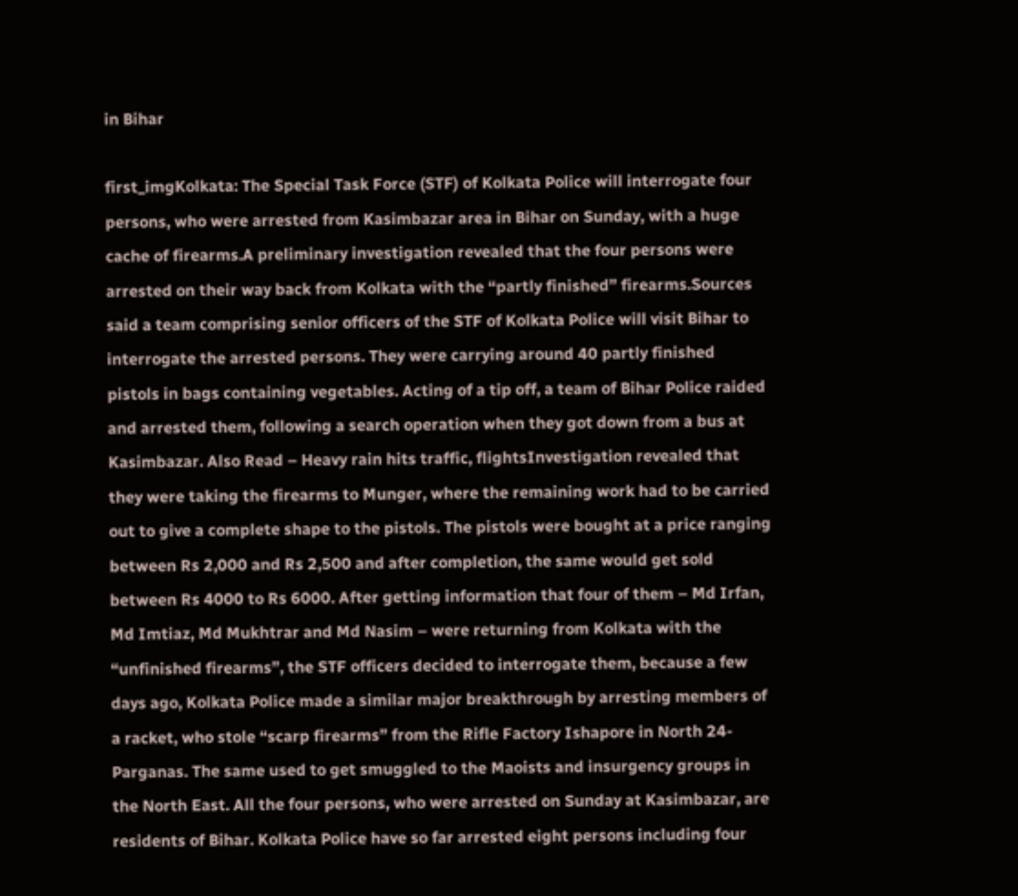in Bihar

first_imgKolkata: The Special Task Force (STF) of Kolkata Police will interrogate four persons, who were arrested from Kasimbazar area in Bihar on Sunday, with a huge cache of firearms.A preliminary investigation revealed that the four persons were arrested on their way back from Kolkata with the “partly finished” firearms.Sources said a team comprising senior officers of the STF of Kolkata Police will visit Bihar to interrogate the arrested persons. They were carrying around 40 partly finished pistols in bags containing vegetables. Acting of a tip off, a team of Bihar Police raided and arrested them, following a search operation when they got down from a bus at Kasimbazar. Also Read – Heavy rain hits traffic, flightsInvestigation revealed that they were taking the firearms to Munger, where the remaining work had to be carried out to give a complete shape to the pistols. The pistols were bought at a price ranging between Rs 2,000 and Rs 2,500 and after completion, the same would get sold between Rs 4000 to Rs 6000. After getting information that four of them – Md Irfan, Md Imtiaz, Md Mukhtrar and Md Nasim – were returning from Kolkata with the “unfinished firearms”, the STF officers decided to interrogate them, because a few days ago, Kolkata Police made a similar major breakthrough by arresting members of a racket, who stole “scarp firearms” from the Rifle Factory Ishapore in North 24-Parganas. The same used to get smuggled to the Maoists and insurgency groups in the North East. All the four persons, who were arrested on Sunday at Kasimbazar, are residents of Bihar. Kolkata Police have so far arrested eight persons including four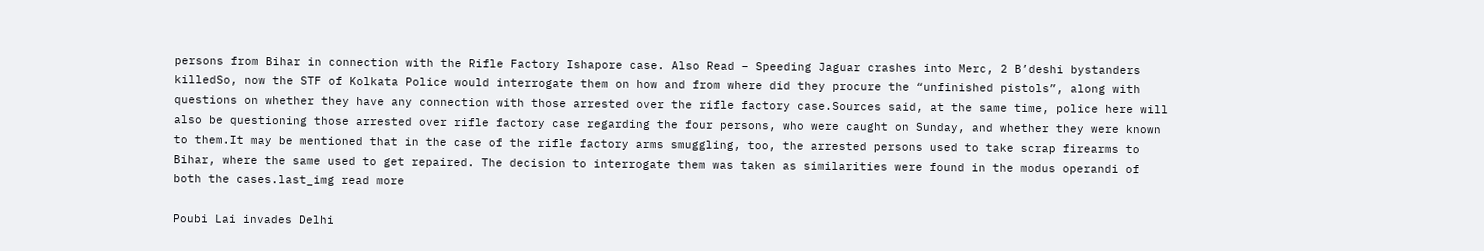persons from Bihar in connection with the Rifle Factory Ishapore case. Also Read – Speeding Jaguar crashes into Merc, 2 B’deshi bystanders killedSo, now the STF of Kolkata Police would interrogate them on how and from where did they procure the “unfinished pistols”, along with questions on whether they have any connection with those arrested over the rifle factory case.Sources said, at the same time, police here will also be questioning those arrested over rifle factory case regarding the four persons, who were caught on Sunday, and whether they were known to them.It may be mentioned that in the case of the rifle factory arms smuggling, too, the arrested persons used to take scrap firearms to Bihar, where the same used to get repaired. The decision to interrogate them was taken as similarities were found in the modus operandi of both the cases.last_img read more

Poubi Lai invades Delhi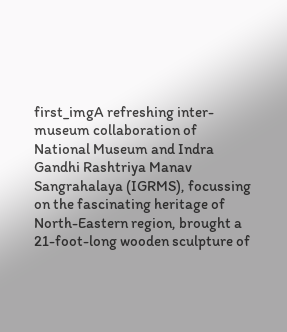first_imgA refreshing inter-museum collaboration of National Museum and Indra Gandhi Rashtriya Manav Sangrahalaya (IGRMS), focussing on the fascinating heritage of North-Eastern region, brought a 21-foot-long wooden sculpture of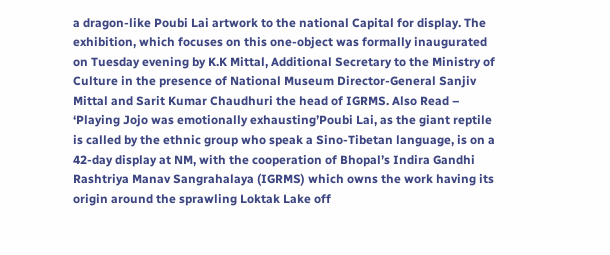a dragon-like Poubi Lai artwork to the national Capital for display. The exhibition, which focuses on this one-object was formally inaugurated on Tuesday evening by K.K Mittal, Additional Secretary to the Ministry of Culture in the presence of National Museum Director-General Sanjiv Mittal and Sarit Kumar Chaudhuri the head of IGRMS. Also Read – ‘Playing Jojo was emotionally exhausting’Poubi Lai, as the giant reptile is called by the ethnic group who speak a Sino-Tibetan language, is on a 42-day display at NM, with the cooperation of Bhopal’s Indira Gandhi Rashtriya Manav Sangrahalaya (IGRMS) which owns the work having its origin around the sprawling Loktak Lake off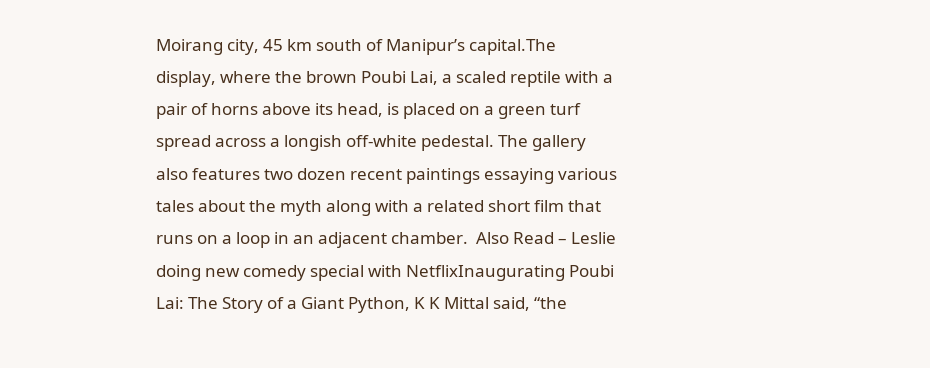Moirang city, 45 km south of Manipur’s capital.The display, where the brown Poubi Lai, a scaled reptile with a pair of horns above its head, is placed on a green turf spread across a longish off-white pedestal. The gallery also features two dozen recent paintings essaying various tales about the myth along with a related short film that runs on a loop in an adjacent chamber.  Also Read – Leslie doing new comedy special with NetflixInaugurating Poubi Lai: The Story of a Giant Python, K K Mittal said, “the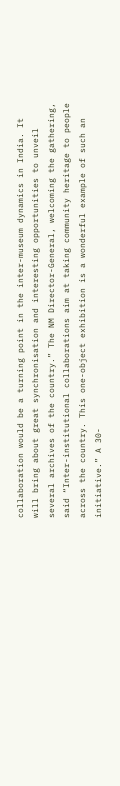collaboration would be a turning point in the inter-museum dynamics in India. It will bring about great synchronisation and interesting opportunities to unveil several archives of the country.” The NM Director-General, welcoming the gathering, said “Inter-institutional collaborations aim at taking community heritage to people across the country. This one-object exhibition is a wonderful example of such an initiative.” A 30-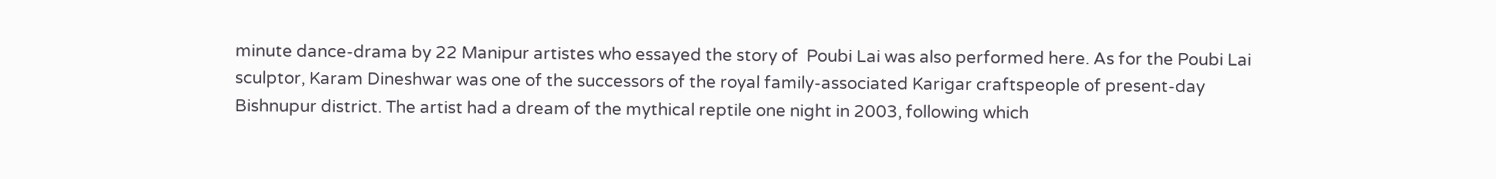minute dance-drama by 22 Manipur artistes who essayed the story of  Poubi Lai was also performed here. As for the Poubi Lai sculptor, Karam Dineshwar was one of the successors of the royal family-associated Karigar craftspeople of present-day Bishnupur district. The artist had a dream of the mythical reptile one night in 2003, following which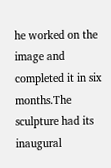he worked on the image and completed it in six months.The sculpture had its inaugural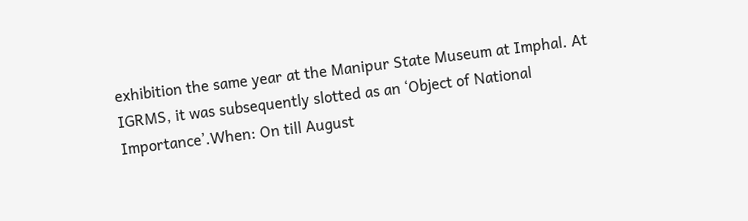exhibition the same year at the Manipur State Museum at Imphal. At IGRMS, it was subsequently slotted as an ‘Object of National Importance’.When: On till August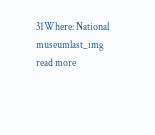31Where: National museumlast_img read more